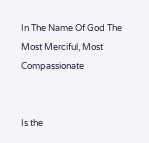In The Name Of God The Most Merciful, Most Compassionate


Is the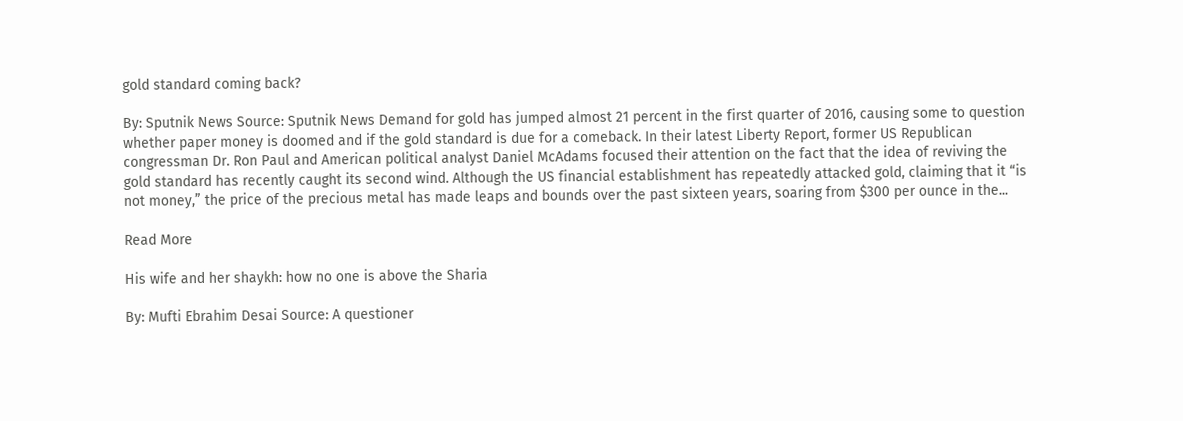gold standard coming back?

By: Sputnik News Source: Sputnik News Demand for gold has jumped almost 21 percent in the first quarter of 2016, causing some to question whether paper money is doomed and if the gold standard is due for a comeback. In their latest Liberty Report, former US Republican congressman Dr. Ron Paul and American political analyst Daniel McAdams focused their attention on the fact that the idea of reviving the gold standard has recently caught its second wind. Although the US financial establishment has repeatedly attacked gold, claiming that it “is not money,” the price of the precious metal has made leaps and bounds over the past sixteen years, soaring from $300 per ounce in the...

Read More

His wife and her shaykh: how no one is above the Sharia

By: Mufti Ebrahim Desai Source: A questioner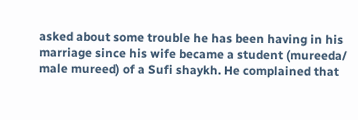asked about some trouble he has been having in his marriage since his wife became a student (mureeda/ male mureed) of a Sufi shaykh. He complained that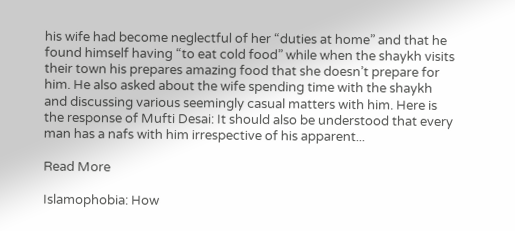his wife had become neglectful of her “duties at home” and that he found himself having “to eat cold food” while when the shaykh visits their town his prepares amazing food that she doesn’t prepare for him. He also asked about the wife spending time with the shaykh and discussing various seemingly casual matters with him. Here is the response of Mufti Desai: It should also be understood that every man has a nafs with him irrespective of his apparent...

Read More

Islamophobia: How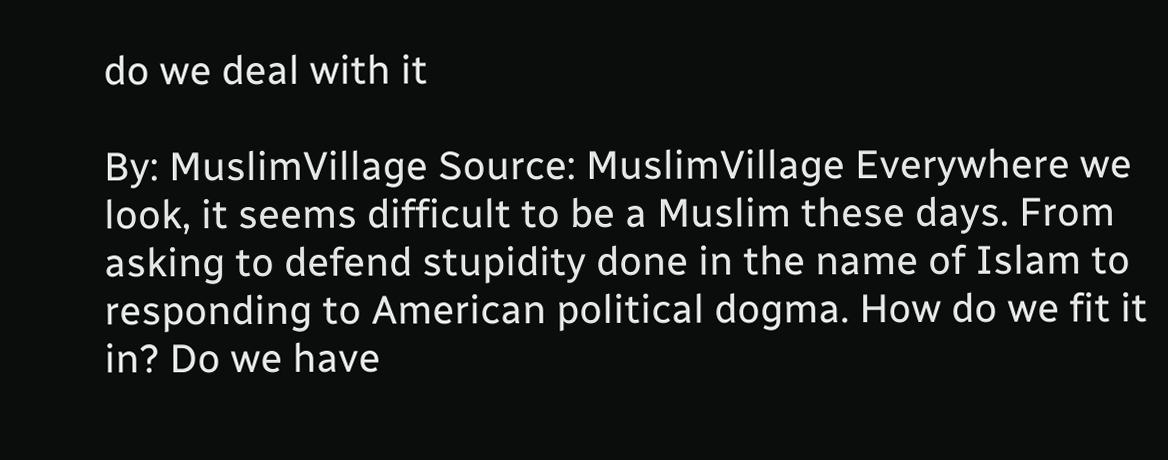do we deal with it

By: MuslimVillage Source: MuslimVillage Everywhere we look, it seems difficult to be a Muslim these days. From asking to defend stupidity done in the name of Islam to responding to American political dogma. How do we fit it in? Do we have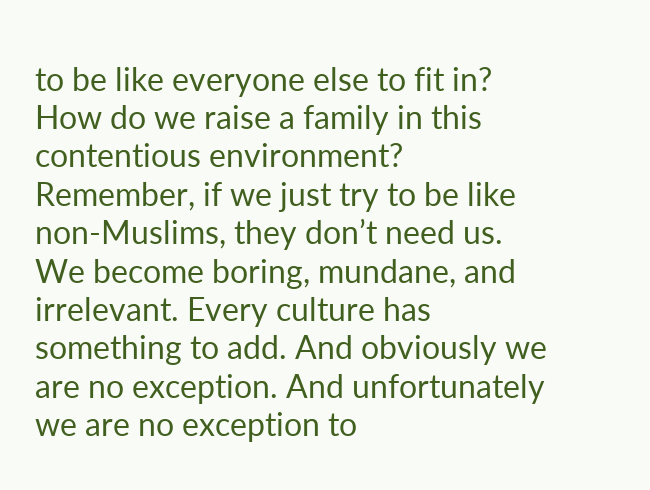to be like everyone else to fit in? How do we raise a family in this contentious environment? Remember, if we just try to be like non-Muslims, they don’t need us. We become boring, mundane, and irrelevant. Every culture has something to add. And obviously we are no exception. And unfortunately we are no exception to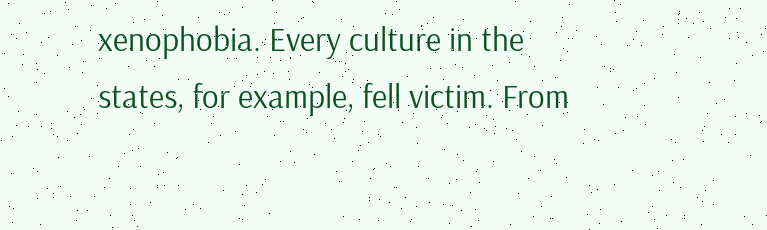xenophobia. Every culture in the states, for example, fell victim. From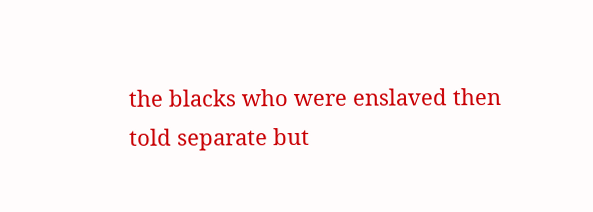the blacks who were enslaved then told separate but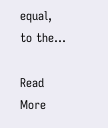equal, to the...

Read More